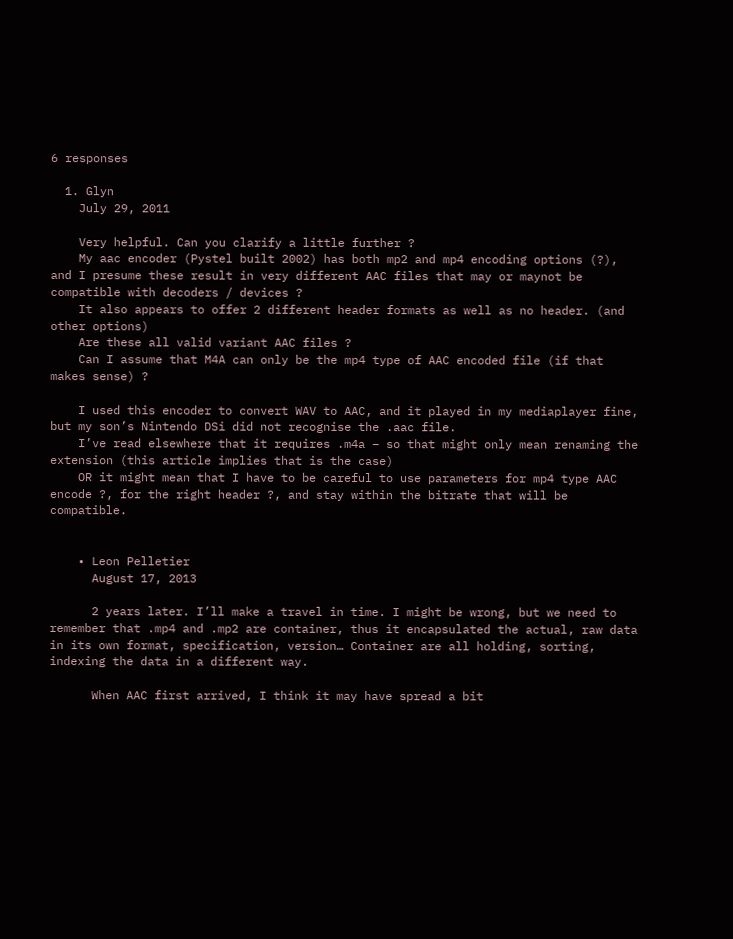6 responses

  1. Glyn
    July 29, 2011

    Very helpful. Can you clarify a little further ?
    My aac encoder (Pystel built 2002) has both mp2 and mp4 encoding options (?), and I presume these result in very different AAC files that may or maynot be compatible with decoders / devices ?
    It also appears to offer 2 different header formats as well as no header. (and other options)
    Are these all valid variant AAC files ?
    Can I assume that M4A can only be the mp4 type of AAC encoded file (if that makes sense) ?

    I used this encoder to convert WAV to AAC, and it played in my mediaplayer fine, but my son’s Nintendo DSi did not recognise the .aac file.
    I’ve read elsewhere that it requires .m4a – so that might only mean renaming the extension (this article implies that is the case)
    OR it might mean that I have to be careful to use parameters for mp4 type AAC encode ?, for the right header ?, and stay within the bitrate that will be compatible.


    • Leon Pelletier
      August 17, 2013

      2 years later. I’ll make a travel in time. I might be wrong, but we need to remember that .mp4 and .mp2 are container, thus it encapsulated the actual, raw data in its own format, specification, version… Container are all holding, sorting, indexing the data in a different way.

      When AAC first arrived, I think it may have spread a bit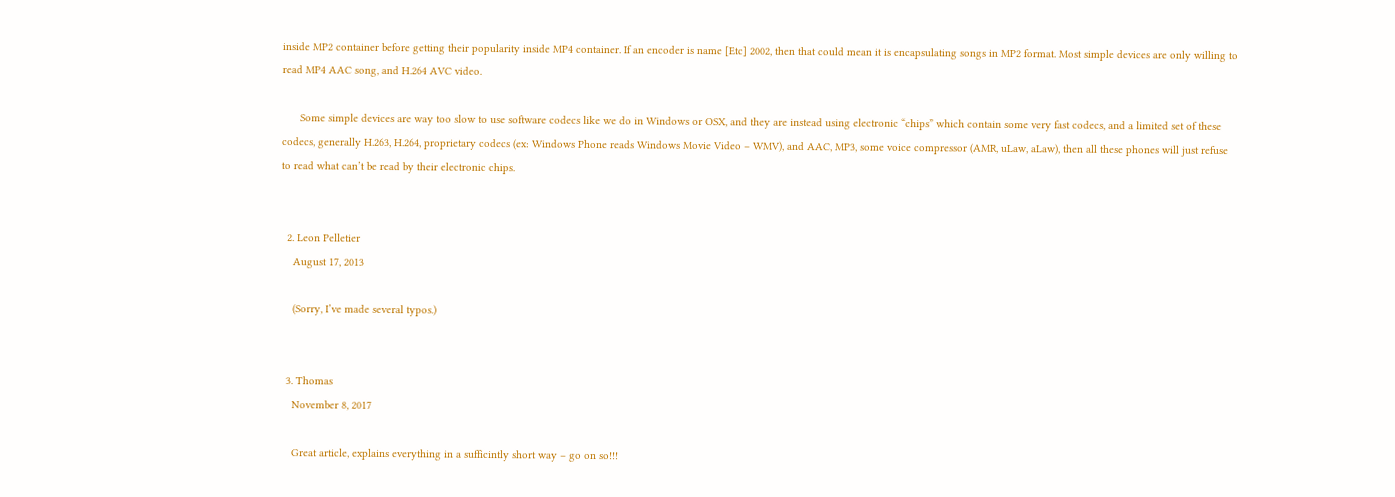inside MP2 container before getting their popularity inside MP4 container. If an encoder is name [Etc] 2002, then that could mean it is encapsulating songs in MP2 format. Most simple devices are only willing to read MP4 AAC song, and H.264 AVC video.

      Some simple devices are way too slow to use software codecs like we do in Windows or OSX, and they are instead using electronic “chips” which contain some very fast codecs, and a limited set of these codecs, generally H.263, H.264, proprietary codecs (ex: Windows Phone reads Windows Movie Video – WMV), and AAC, MP3, some voice compressor (AMR, uLaw, aLaw), then all these phones will just refuse to read what can’t be read by their electronic chips.


  2. Leon Pelletier
    August 17, 2013

    (Sorry, I’ve made several typos.)


  3. Thomas
    November 8, 2017

    Great article, explains everything in a sufficintly short way – go on so!!!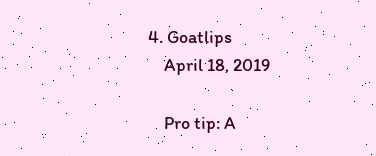4. Goatlips
    April 18, 2019

    Pro tip: A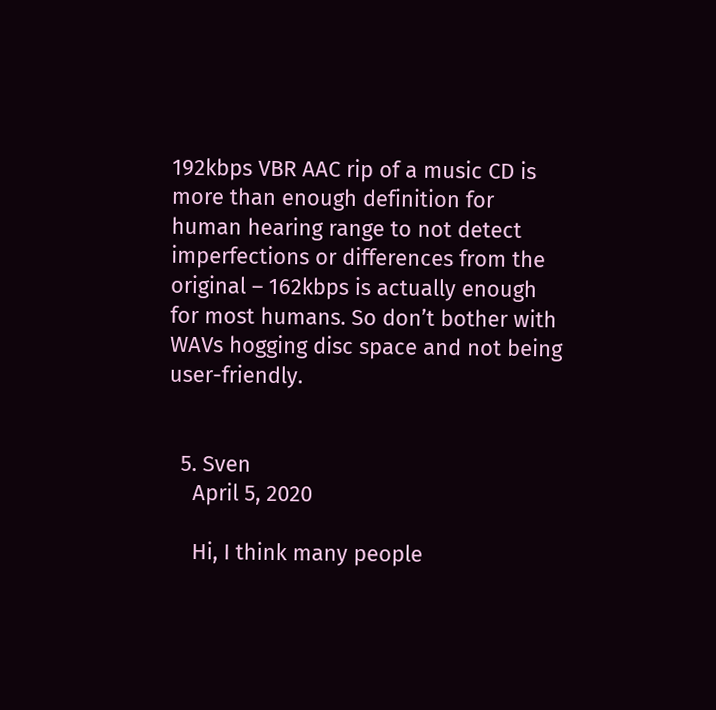192kbps VBR AAC rip of a music CD is more than enough definition for human hearing range to not detect imperfections or differences from the original – 162kbps is actually enough for most humans. So don’t bother with WAVs hogging disc space and not being user-friendly.


  5. Sven
    April 5, 2020

    Hi, I think many people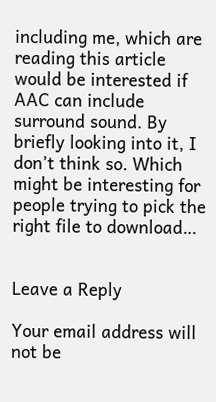including me, which are reading this article would be interested if AAC can include surround sound. By briefly looking into it, I don’t think so. Which might be interesting for people trying to pick the right file to download…


Leave a Reply

Your email address will not be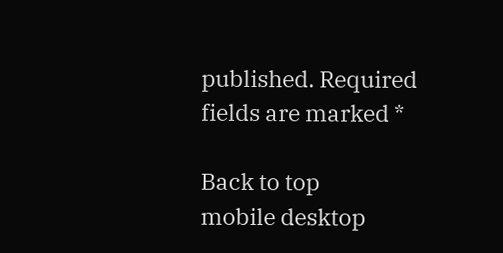published. Required fields are marked *

Back to top
mobile desktop